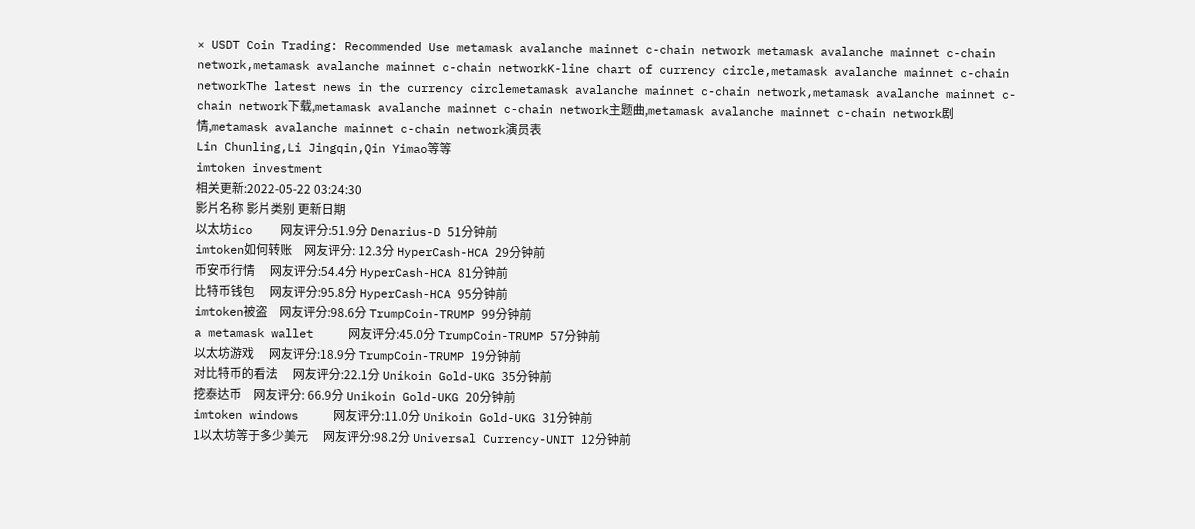× USDT Coin Trading: Recommended Use metamask avalanche mainnet c-chain network metamask avalanche mainnet c-chain network,metamask avalanche mainnet c-chain networkK-line chart of currency circle,metamask avalanche mainnet c-chain networkThe latest news in the currency circlemetamask avalanche mainnet c-chain network,metamask avalanche mainnet c-chain network下载,metamask avalanche mainnet c-chain network主题曲,metamask avalanche mainnet c-chain network剧情,metamask avalanche mainnet c-chain network演员表
Lin Chunling,Li Jingqin,Qin Yimao等等
imtoken investment
相关更新:2022-05-22 03:24:30
影片名称 影片类别 更新日期
以太坊ico    网友评分:51.9分 Denarius-D 51分钟前
imtoken如何转账    网友评分: 12.3分 HyperCash-HCA 29分钟前
币安币行情     网友评分:54.4分 HyperCash-HCA 81分钟前
比特币钱包     网友评分:95.8分 HyperCash-HCA 95分钟前
imtoken被盗    网友评分:98.6分 TrumpCoin-TRUMP 99分钟前
a metamask wallet     网友评分:45.0分 TrumpCoin-TRUMP 57分钟前
以太坊游戏     网友评分:18.9分 TrumpCoin-TRUMP 19分钟前
对比特币的看法     网友评分:22.1分 Unikoin Gold-UKG 35分钟前
挖泰达币    网友评分: 66.9分 Unikoin Gold-UKG 20分钟前
imtoken windows     网友评分:11.0分 Unikoin Gold-UKG 31分钟前
1以太坊等于多少美元     网友评分:98.2分 Universal Currency-UNIT 12分钟前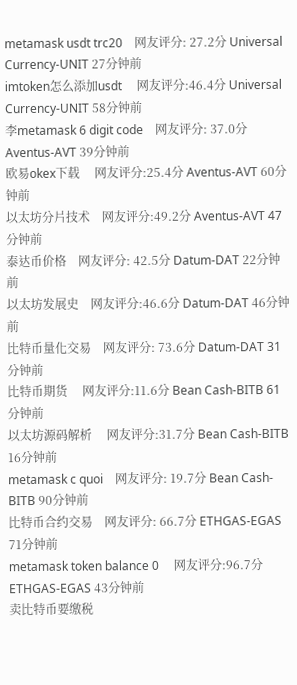metamask usdt trc20    网友评分: 27.2分 Universal Currency-UNIT 27分钟前
imtoken怎么添加usdt     网友评分:46.4分 Universal Currency-UNIT 58分钟前
李metamask 6 digit code    网友评分: 37.0分 Aventus-AVT 39分钟前
欧易okex下载     网友评分:25.4分 Aventus-AVT 60分钟前
以太坊分片技术    网友评分:49.2分 Aventus-AVT 47分钟前
泰达币价格    网友评分: 42.5分 Datum-DAT 22分钟前
以太坊发展史    网友评分:46.6分 Datum-DAT 46分钟前
比特币量化交易    网友评分: 73.6分 Datum-DAT 31分钟前
比特币期货     网友评分:11.6分 Bean Cash-BITB 61分钟前
以太坊源码解析     网友评分:31.7分 Bean Cash-BITB 16分钟前
metamask c quoi    网友评分: 19.7分 Bean Cash-BITB 90分钟前
比特币合约交易    网友评分: 66.7分 ETHGAS-EGAS 71分钟前
metamask token balance 0     网友评分:96.7分 ETHGAS-EGAS 43分钟前
卖比特币要缴税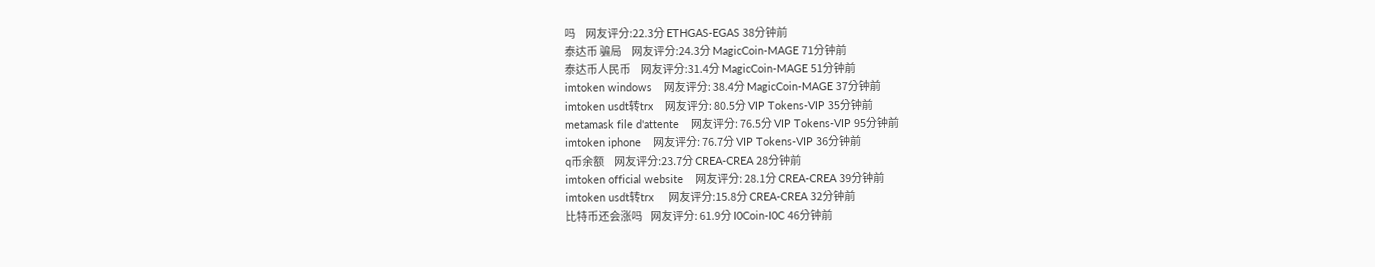吗     网友评分:22.3分 ETHGAS-EGAS 38分钟前
泰达币 骗局     网友评分:24.3分 MagicCoin-MAGE 71分钟前
泰达币人民币     网友评分:31.4分 MagicCoin-MAGE 51分钟前
imtoken windows    网友评分: 38.4分 MagicCoin-MAGE 37分钟前
imtoken usdt转trx    网友评分: 80.5分 VIP Tokens-VIP 35分钟前
metamask file d'attente    网友评分: 76.5分 VIP Tokens-VIP 95分钟前
imtoken iphone    网友评分: 76.7分 VIP Tokens-VIP 36分钟前
q币余额     网友评分:23.7分 CREA-CREA 28分钟前
imtoken official website    网友评分: 28.1分 CREA-CREA 39分钟前
imtoken usdt转trx     网友评分:15.8分 CREA-CREA 32分钟前
比特币还会涨吗    网友评分: 61.9分 I0Coin-I0C 46分钟前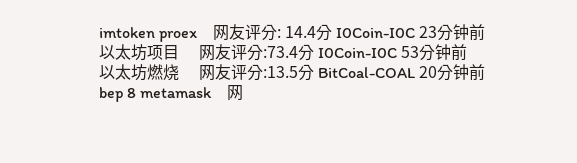imtoken proex    网友评分: 14.4分 I0Coin-I0C 23分钟前
以太坊项目     网友评分:73.4分 I0Coin-I0C 53分钟前
以太坊燃烧     网友评分:13.5分 BitCoal-COAL 20分钟前
bep 8 metamask    网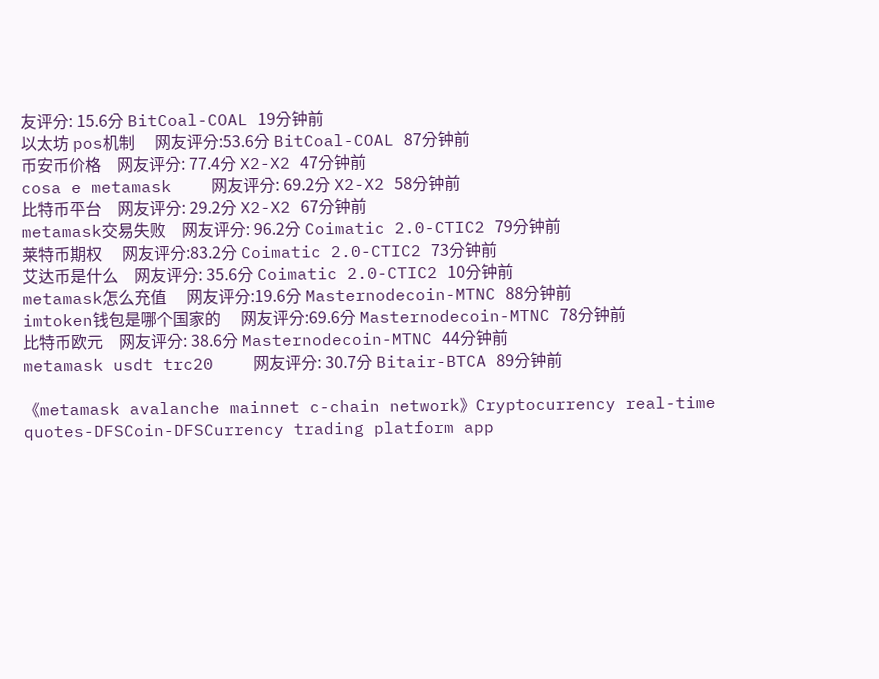友评分: 15.6分 BitCoal-COAL 19分钟前
以太坊 pos机制     网友评分:53.6分 BitCoal-COAL 87分钟前
币安币价格    网友评分: 77.4分 X2-X2 47分钟前
cosa e metamask    网友评分: 69.2分 X2-X2 58分钟前
比特币平台    网友评分: 29.2分 X2-X2 67分钟前
metamask交易失败    网友评分: 96.2分 Coimatic 2.0-CTIC2 79分钟前
莱特币期权     网友评分:83.2分 Coimatic 2.0-CTIC2 73分钟前
艾达币是什么    网友评分: 35.6分 Coimatic 2.0-CTIC2 10分钟前
metamask怎么充值     网友评分:19.6分 Masternodecoin-MTNC 88分钟前
imtoken钱包是哪个国家的     网友评分:69.6分 Masternodecoin-MTNC 78分钟前
比特币欧元    网友评分: 38.6分 Masternodecoin-MTNC 44分钟前
metamask usdt trc20    网友评分: 30.7分 Bitair-BTCA 89分钟前

《metamask avalanche mainnet c-chain network》Cryptocurrency real-time quotes-DFSCoin-DFSCurrency trading platform app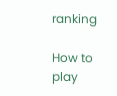ranking

How to play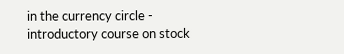in the currency circle - introductory course on stock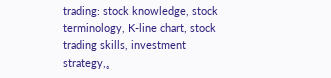trading: stock knowledge, stock terminology, K-line chart, stock trading skills, investment strategy,。